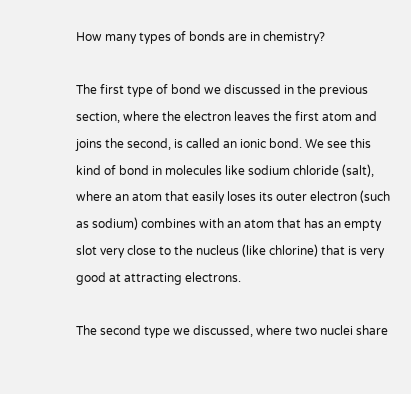How many types of bonds are in chemistry?

The first type of bond we discussed in the previous section, where the electron leaves the first atom and joins the second, is called an ionic bond. We see this kind of bond in molecules like sodium chloride (salt), where an atom that easily loses its outer electron (such as sodium) combines with an atom that has an empty slot very close to the nucleus (like chlorine) that is very good at attracting electrons.

The second type we discussed, where two nuclei share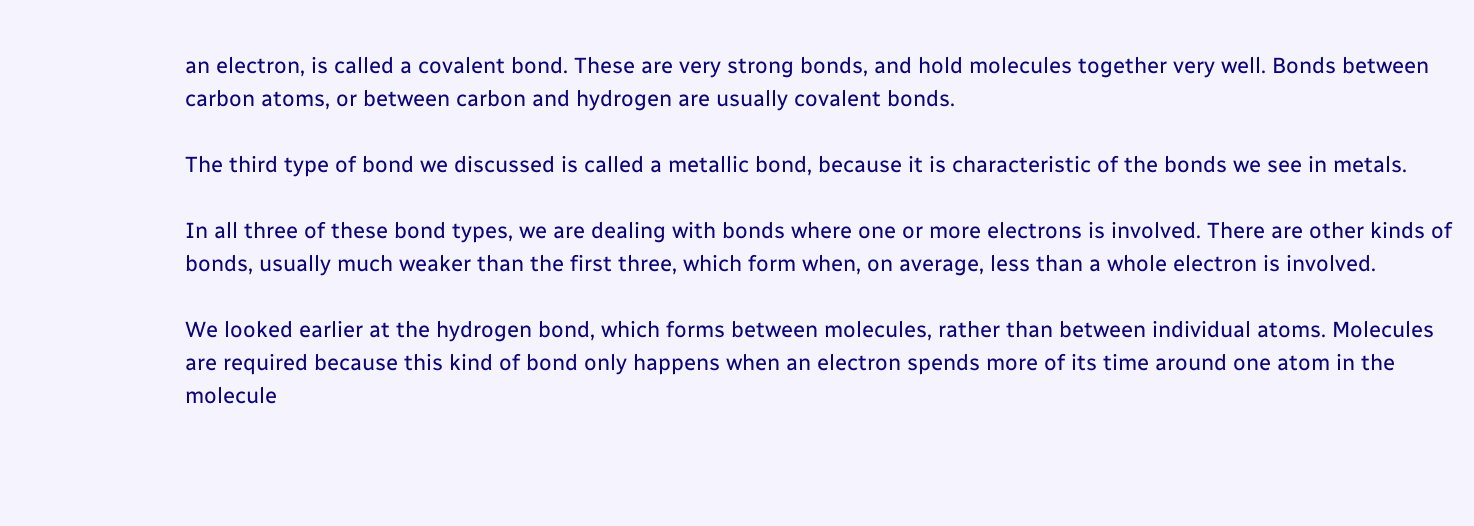an electron, is called a covalent bond. These are very strong bonds, and hold molecules together very well. Bonds between carbon atoms, or between carbon and hydrogen are usually covalent bonds.

The third type of bond we discussed is called a metallic bond, because it is characteristic of the bonds we see in metals.

In all three of these bond types, we are dealing with bonds where one or more electrons is involved. There are other kinds of bonds, usually much weaker than the first three, which form when, on average, less than a whole electron is involved.

We looked earlier at the hydrogen bond, which forms between molecules, rather than between individual atoms. Molecules are required because this kind of bond only happens when an electron spends more of its time around one atom in the molecule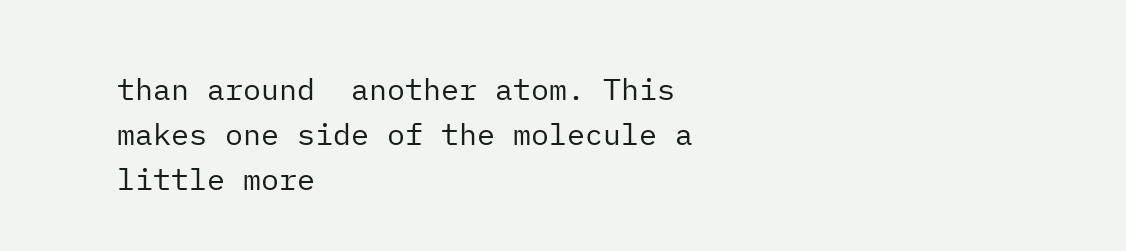than around  another atom. This makes one side of the molecule a little more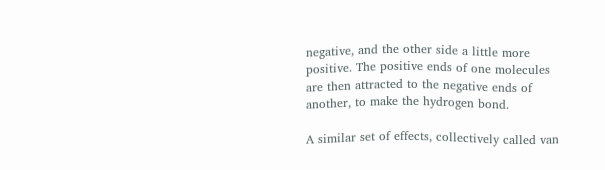negative, and the other side a little more positive. The positive ends of one molecules are then attracted to the negative ends of another, to make the hydrogen bond.

A similar set of effects, collectively called van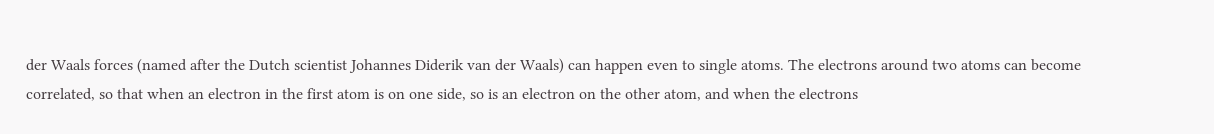der Waals forces (named after the Dutch scientist Johannes Diderik van der Waals) can happen even to single atoms. The electrons around two atoms can become correlated, so that when an electron in the first atom is on one side, so is an electron on the other atom, and when the electrons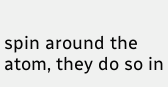spin around the atom, they do so in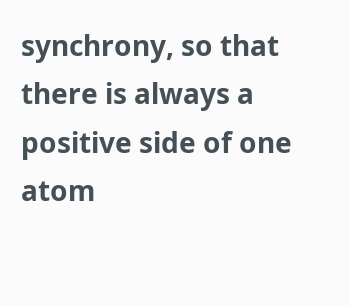synchrony, so that there is always a positive side of one atom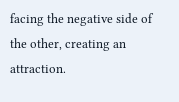facing the negative side of the other, creating an attraction.